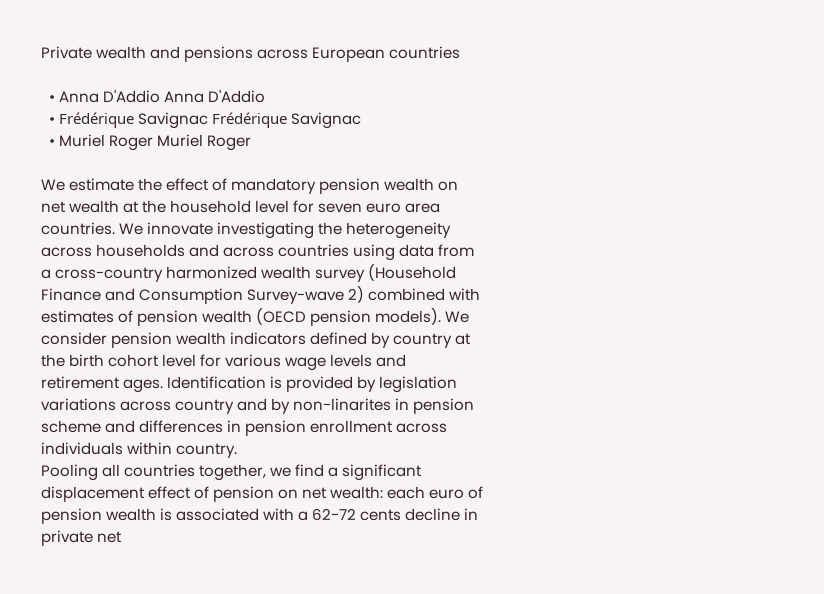Private wealth and pensions across European countries

  • Anna D'Addio Anna D'Addio
  • Frédérique Savignac Frédérique Savignac
  • Muriel Roger Muriel Roger

We estimate the effect of mandatory pension wealth on net wealth at the household level for seven euro area countries. We innovate investigating the heterogeneity across households and across countries using data from a cross-country harmonized wealth survey (Household Finance and Consumption Survey-wave 2) combined with estimates of pension wealth (OECD pension models). We consider pension wealth indicators defined by country at the birth cohort level for various wage levels and retirement ages. Identification is provided by legislation variations across country and by non-linarites in pension scheme and differences in pension enrollment across individuals within country.
Pooling all countries together, we find a significant displacement effect of pension on net wealth: each euro of pension wealth is associated with a 62-72 cents decline in private net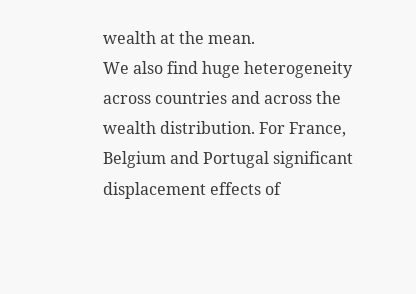wealth at the mean.
We also find huge heterogeneity across countries and across the wealth distribution. For France, Belgium and Portugal significant displacement effects of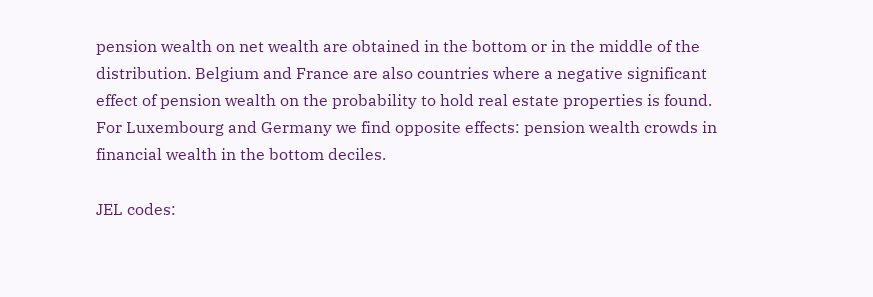pension wealth on net wealth are obtained in the bottom or in the middle of the distribution. Belgium and France are also countries where a negative significant effect of pension wealth on the probability to hold real estate properties is found. For Luxembourg and Germany we find opposite effects: pension wealth crowds in financial wealth in the bottom deciles.

JEL codes: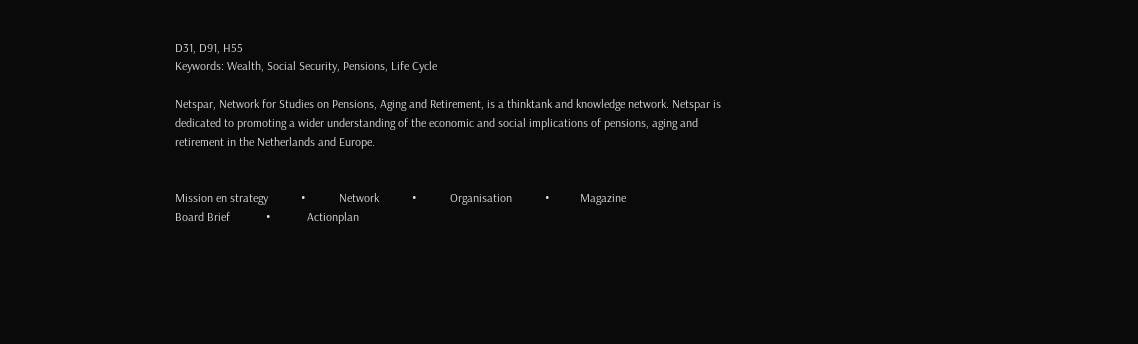D31, D91, H55
Keywords: Wealth, Social Security, Pensions, Life Cycle

Netspar, Network for Studies on Pensions, Aging and Retirement, is a thinktank and knowledge network. Netspar is dedicated to promoting a wider understanding of the economic and social implications of pensions, aging and retirement in the Netherlands and Europe.


Mission en strategy           •           Network           •           Organisation           •          Magazine
Board Brief            •            Actionplan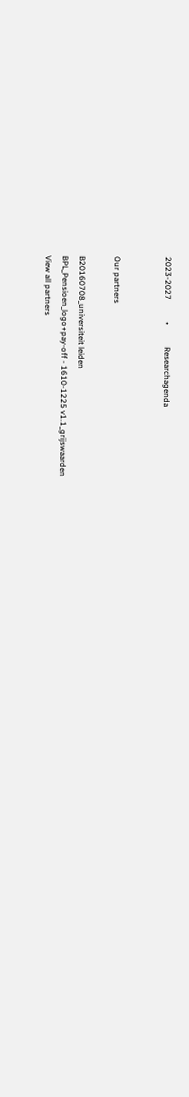2023-2027           •           Researchagenda


Our partners

B20160708_universiteit leiden
BPL_Pensioen_logo+pay-off - 1610-1225 v1.1_grijswaarden
View all partners